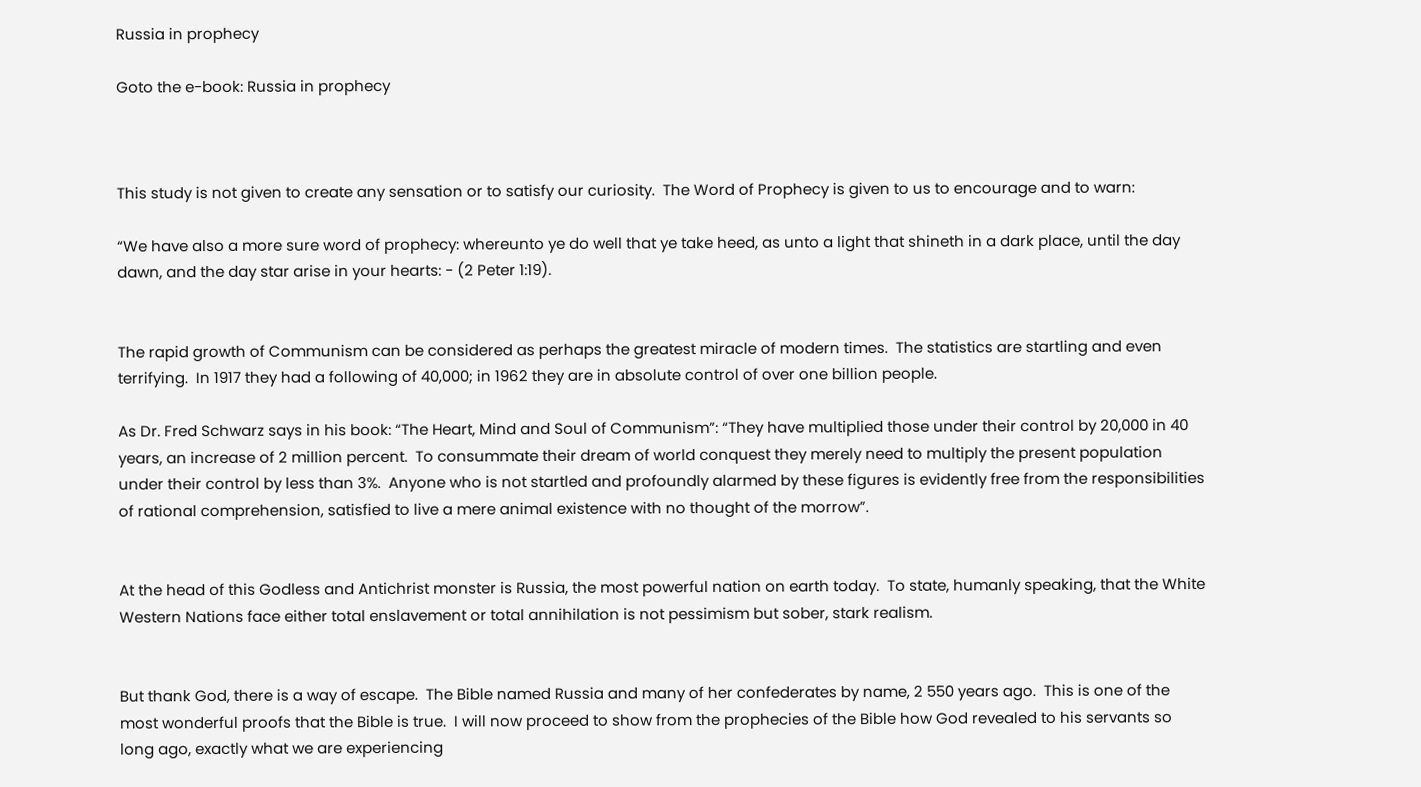Russia in prophecy

Goto the e-book: Russia in prophecy



This study is not given to create any sensation or to satisfy our curiosity.  The Word of Prophecy is given to us to encourage and to warn:

“We have also a more sure word of prophecy: whereunto ye do well that ye take heed, as unto a light that shineth in a dark place, until the day dawn, and the day star arise in your hearts: - (2 Peter 1:19).


The rapid growth of Communism can be considered as perhaps the greatest miracle of modern times.  The statistics are startling and even terrifying.  In 1917 they had a following of 40,000; in 1962 they are in absolute control of over one billion people.

As Dr. Fred Schwarz says in his book: “The Heart, Mind and Soul of Communism”: “They have multiplied those under their control by 20,000 in 40 years, an increase of 2 million percent.  To consummate their dream of world conquest they merely need to multiply the present population under their control by less than 3%.  Anyone who is not startled and profoundly alarmed by these figures is evidently free from the responsibilities of rational comprehension, satisfied to live a mere animal existence with no thought of the morrow”.


At the head of this Godless and Antichrist monster is Russia, the most powerful nation on earth today.  To state, humanly speaking, that the White Western Nations face either total enslavement or total annihilation is not pessimism but sober, stark realism.


But thank God, there is a way of escape.  The Bible named Russia and many of her confederates by name, 2 550 years ago.  This is one of the most wonderful proofs that the Bible is true.  I will now proceed to show from the prophecies of the Bible how God revealed to his servants so long ago, exactly what we are experiencing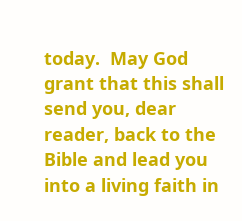today.  May God grant that this shall send you, dear reader, back to the Bible and lead you into a living faith in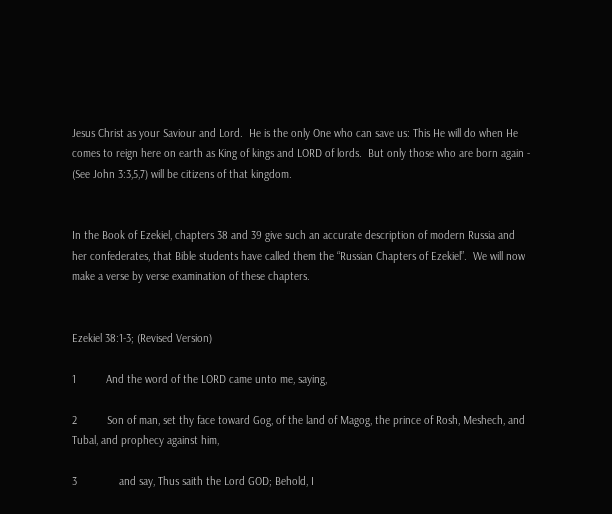Jesus Christ as your Saviour and Lord.  He is the only One who can save us: This He will do when He comes to reign here on earth as King of kings and LORD of lords.  But only those who are born again - (See John 3:3,5,7) will be citizens of that kingdom.


In the Book of Ezekiel, chapters 38 and 39 give such an accurate description of modern Russia and her confederates, that Bible students have called them the “Russian Chapters of Ezekiel”.  We will now make a verse by verse examination of these chapters.


Ezekiel 38:1-3; (Revised Version)

1          And the word of the LORD came unto me, saying,

2          Son of man, set thy face toward Gog, of the land of Magog, the prince of Rosh, Meshech, and Tubal, and prophecy against him,

3              and say, Thus saith the Lord GOD; Behold, I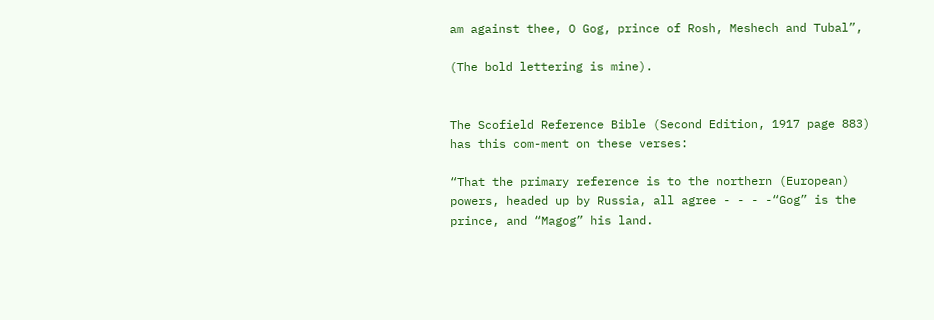am against thee, O Gog, prince of Rosh, Meshech and Tubal”,

(The bold lettering is mine).


The Scofield Reference Bible (Second Edition, 1917 page 883) has this com-ment on these verses:

“That the primary reference is to the northern (European) powers, headed up by Russia, all agree - - - -“Gog” is the prince, and “Magog” his land.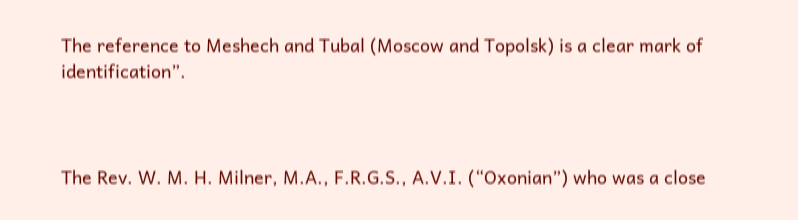The reference to Meshech and Tubal (Moscow and Topolsk) is a clear mark of identification”.



The Rev. W. M. H. Milner, M.A., F.R.G.S., A.V.I. (“Oxonian”) who was a close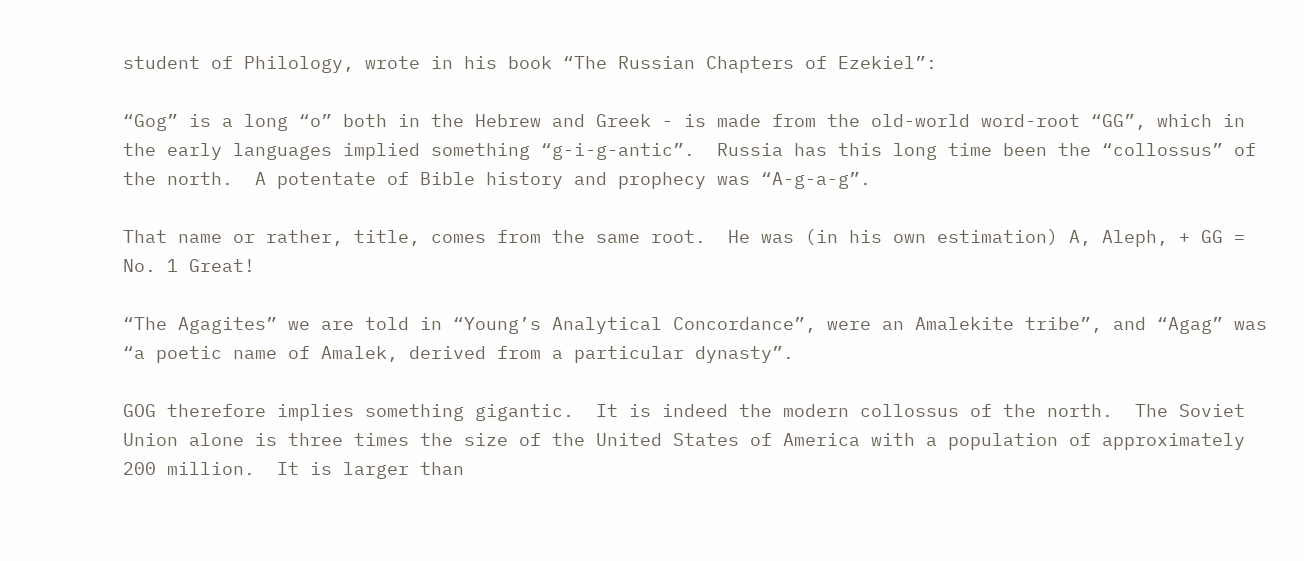student of Philology, wrote in his book “The Russian Chapters of Ezekiel”:

“Gog” is a long “o” both in the Hebrew and Greek - is made from the old-world word-root “GG”, which in the early languages implied something “g-i-g-antic”.  Russia has this long time been the “collossus” of the north.  A potentate of Bible history and prophecy was “A-g-a-g”.

That name or rather, title, comes from the same root.  He was (in his own estimation) A, Aleph, + GG = No. 1 Great!

“The Agagites” we are told in “Young’s Analytical Concordance”, were an Amalekite tribe”, and “Agag” was “a poetic name of Amalek, derived from a particular dynasty”.

GOG therefore implies something gigantic.  It is indeed the modern collossus of the north.  The Soviet Union alone is three times the size of the United States of America with a population of approximately 200 million.  It is larger than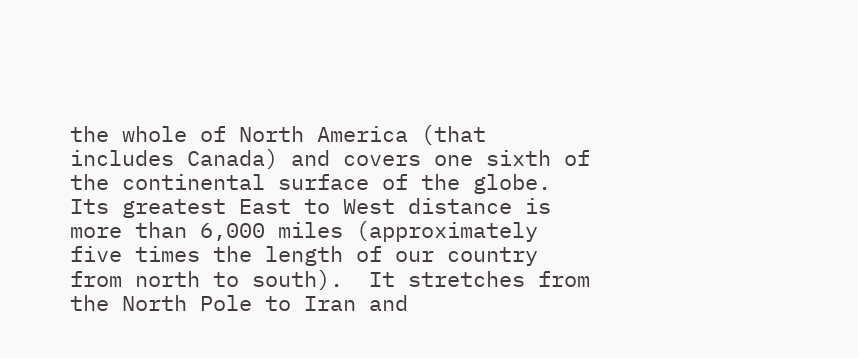the whole of North America (that includes Canada) and covers one sixth of the continental surface of the globe.  Its greatest East to West distance is more than 6,000 miles (approximately five times the length of our country from north to south).  It stretches from the North Pole to Iran and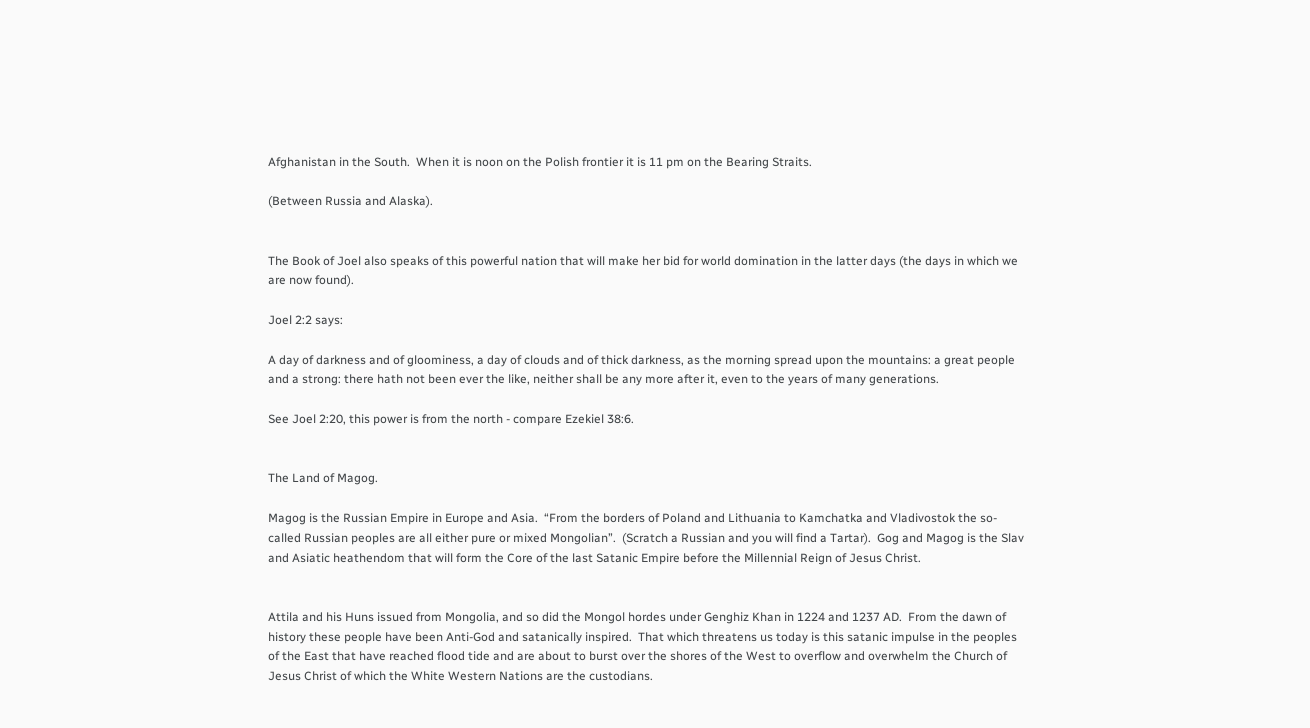Afghanistan in the South.  When it is noon on the Polish frontier it is 11 pm on the Bearing Straits.

(Between Russia and Alaska).


The Book of Joel also speaks of this powerful nation that will make her bid for world domination in the latter days (the days in which we are now found).

Joel 2:2 says:

A day of darkness and of gloominess, a day of clouds and of thick darkness, as the morning spread upon the mountains: a great people and a strong: there hath not been ever the like, neither shall be any more after it, even to the years of many generations.

See Joel 2:20, this power is from the north - compare Ezekiel 38:6.


The Land of Magog.

Magog is the Russian Empire in Europe and Asia.  “From the borders of Poland and Lithuania to Kamchatka and Vladivostok the so-called Russian peoples are all either pure or mixed Mongolian”.  (Scratch a Russian and you will find a Tartar).  Gog and Magog is the Slav and Asiatic heathendom that will form the Core of the last Satanic Empire before the Millennial Reign of Jesus Christ.


Attila and his Huns issued from Mongolia, and so did the Mongol hordes under Genghiz Khan in 1224 and 1237 AD.  From the dawn of history these people have been Anti-God and satanically inspired.  That which threatens us today is this satanic impulse in the peoples of the East that have reached flood tide and are about to burst over the shores of the West to overflow and overwhelm the Church of Jesus Christ of which the White Western Nations are the custodians.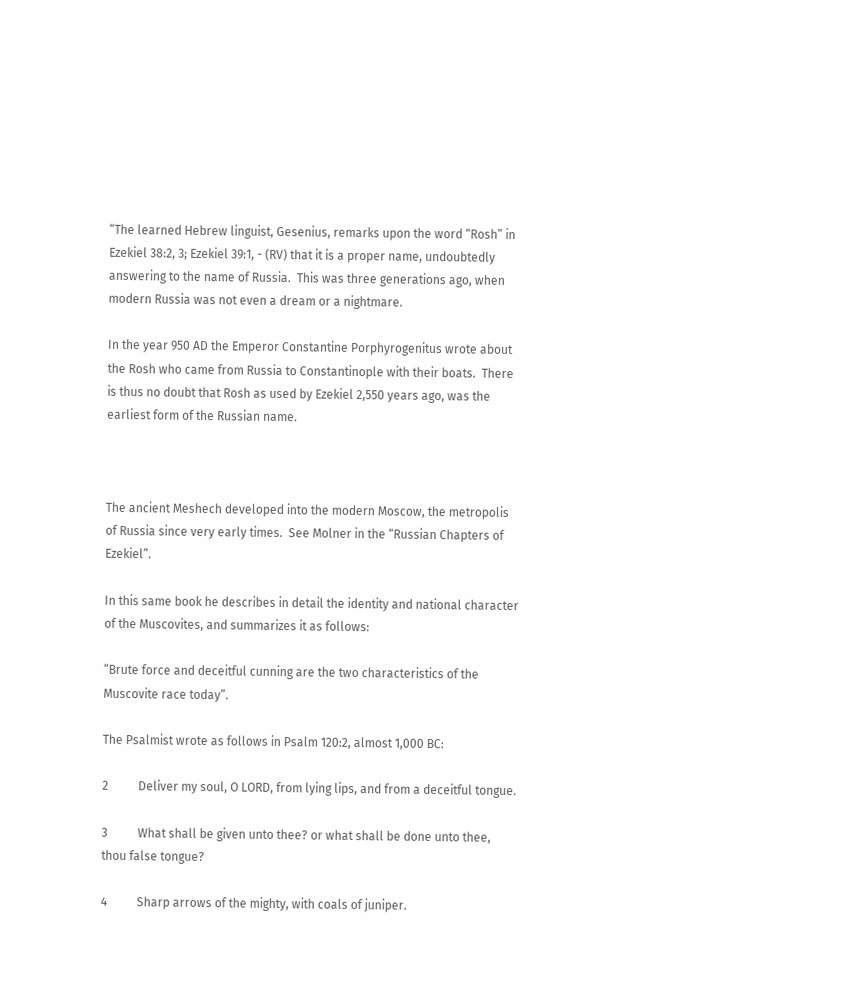“The learned Hebrew linguist, Gesenius, remarks upon the word “Rosh” in Ezekiel 38:2, 3; Ezekiel 39:1, - (RV) that it is a proper name, undoubtedly answering to the name of Russia.  This was three generations ago, when modern Russia was not even a dream or a nightmare.

In the year 950 AD the Emperor Constantine Porphyrogenitus wrote about the Rosh who came from Russia to Constantinople with their boats.  There is thus no doubt that Rosh as used by Ezekiel 2,550 years ago, was the earliest form of the Russian name.



The ancient Meshech developed into the modern Moscow, the metropolis of Russia since very early times.  See Molner in the “Russian Chapters of Ezekiel”.

In this same book he describes in detail the identity and national character of the Muscovites, and summarizes it as follows:

“Brute force and deceitful cunning are the two characteristics of the Muscovite race today”.

The Psalmist wrote as follows in Psalm 120:2, almost 1,000 BC:

2          Deliver my soul, O LORD, from lying lips, and from a deceitful tongue.

3          What shall be given unto thee? or what shall be done unto thee, thou false tongue?

4          Sharp arrows of the mighty, with coals of juniper.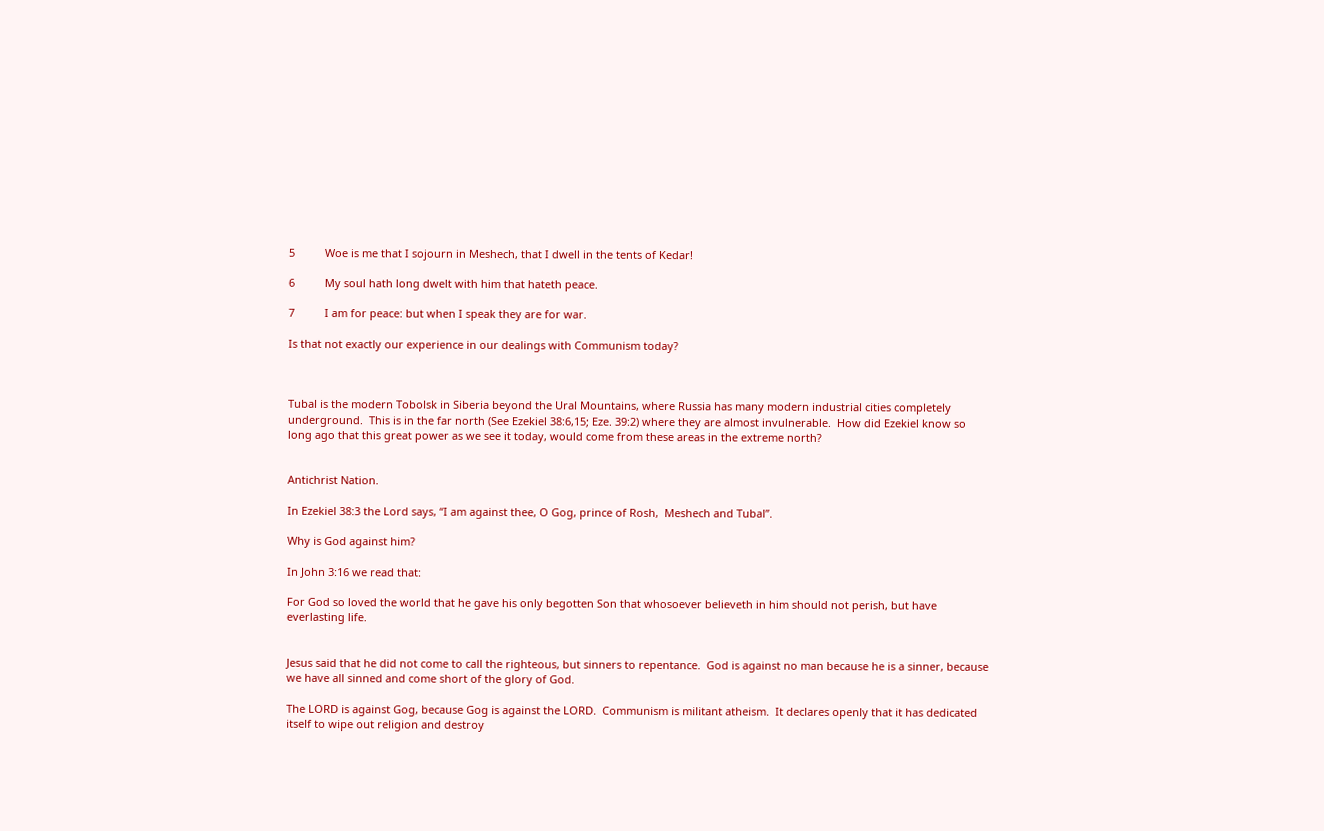5          Woe is me that I sojourn in Meshech, that I dwell in the tents of Kedar!

6          My soul hath long dwelt with him that hateth peace.

7          I am for peace: but when I speak they are for war.

Is that not exactly our experience in our dealings with Communism today?



Tubal is the modern Tobolsk in Siberia beyond the Ural Mountains, where Russia has many modern industrial cities completely underground.  This is in the far north (See Ezekiel 38:6,15; Eze. 39:2) where they are almost invulnerable.  How did Ezekiel know so long ago that this great power as we see it today, would come from these areas in the extreme north?


Antichrist Nation.

In Ezekiel 38:3 the Lord says, “I am against thee, O Gog, prince of Rosh,  Meshech and Tubal”.

Why is God against him?

In John 3:16 we read that:

For God so loved the world that he gave his only begotten Son that whosoever believeth in him should not perish, but have everlasting life.


Jesus said that he did not come to call the righteous, but sinners to repentance.  God is against no man because he is a sinner, because we have all sinned and come short of the glory of God.

The LORD is against Gog, because Gog is against the LORD.  Communism is militant atheism.  It declares openly that it has dedicated itself to wipe out religion and destroy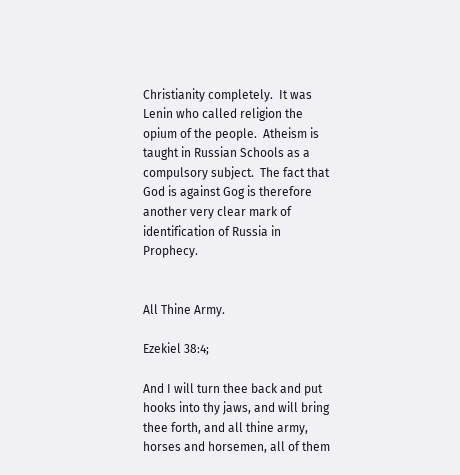Christianity completely.  It was Lenin who called religion the opium of the people.  Atheism is taught in Russian Schools as a compulsory subject.  The fact that God is against Gog is therefore another very clear mark of identification of Russia in Prophecy.


All Thine Army.

Ezekiel 38:4;

And I will turn thee back and put hooks into thy jaws, and will bring thee forth, and all thine army, horses and horsemen, all of them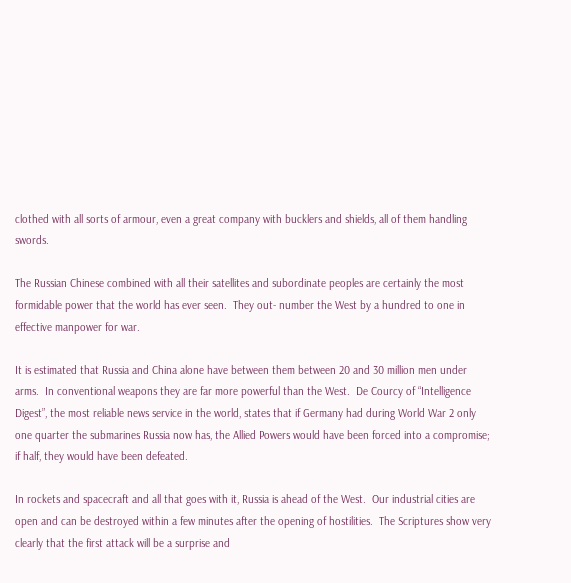clothed with all sorts of armour, even a great company with bucklers and shields, all of them handling swords.

The Russian Chinese combined with all their satellites and subordinate peoples are certainly the most formidable power that the world has ever seen.  They out- number the West by a hundred to one in effective manpower for war.

It is estimated that Russia and China alone have between them between 20 and 30 million men under arms.  In conventional weapons they are far more powerful than the West.  De Courcy of “Intelligence Digest”, the most reliable news service in the world, states that if Germany had during World War 2 only one quarter the submarines Russia now has, the Allied Powers would have been forced into a compromise; if half, they would have been defeated.

In rockets and spacecraft and all that goes with it, Russia is ahead of the West.  Our industrial cities are open and can be destroyed within a few minutes after the opening of hostilities.  The Scriptures show very clearly that the first attack will be a surprise and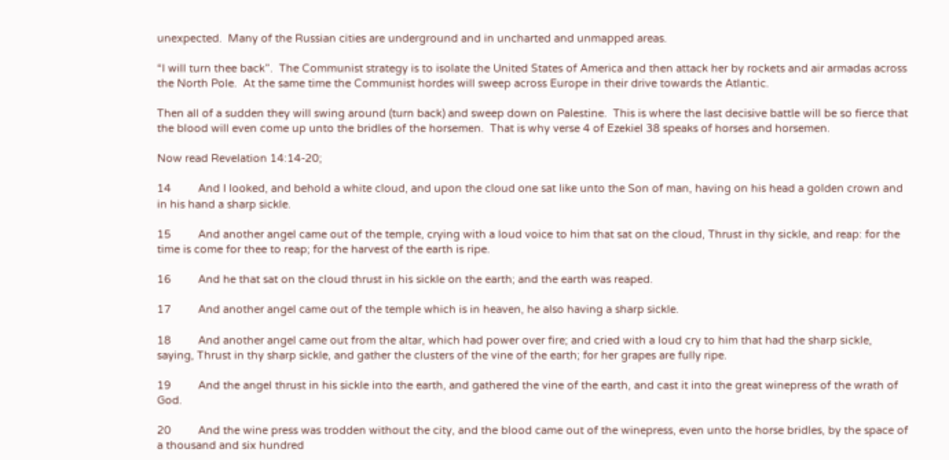unexpected.  Many of the Russian cities are underground and in uncharted and unmapped areas.

“I will turn thee back”.  The Communist strategy is to isolate the United States of America and then attack her by rockets and air armadas across the North Pole.  At the same time the Communist hordes will sweep across Europe in their drive towards the Atlantic.

Then all of a sudden they will swing around (turn back) and sweep down on Palestine.  This is where the last decisive battle will be so fierce that the blood will even come up unto the bridles of the horsemen.  That is why verse 4 of Ezekiel 38 speaks of horses and horsemen.

Now read Revelation 14:14-20;

14         And I looked, and behold a white cloud, and upon the cloud one sat like unto the Son of man, having on his head a golden crown and in his hand a sharp sickle.

15         And another angel came out of the temple, crying with a loud voice to him that sat on the cloud, Thrust in thy sickle, and reap: for the time is come for thee to reap; for the harvest of the earth is ripe.

16         And he that sat on the cloud thrust in his sickle on the earth; and the earth was reaped.

17         And another angel came out of the temple which is in heaven, he also having a sharp sickle.

18         And another angel came out from the altar, which had power over fire; and cried with a loud cry to him that had the sharp sickle, saying, Thrust in thy sharp sickle, and gather the clusters of the vine of the earth; for her grapes are fully ripe.

19         And the angel thrust in his sickle into the earth, and gathered the vine of the earth, and cast it into the great winepress of the wrath of God.

20         And the wine press was trodden without the city, and the blood came out of the winepress, even unto the horse bridles, by the space of a thousand and six hundred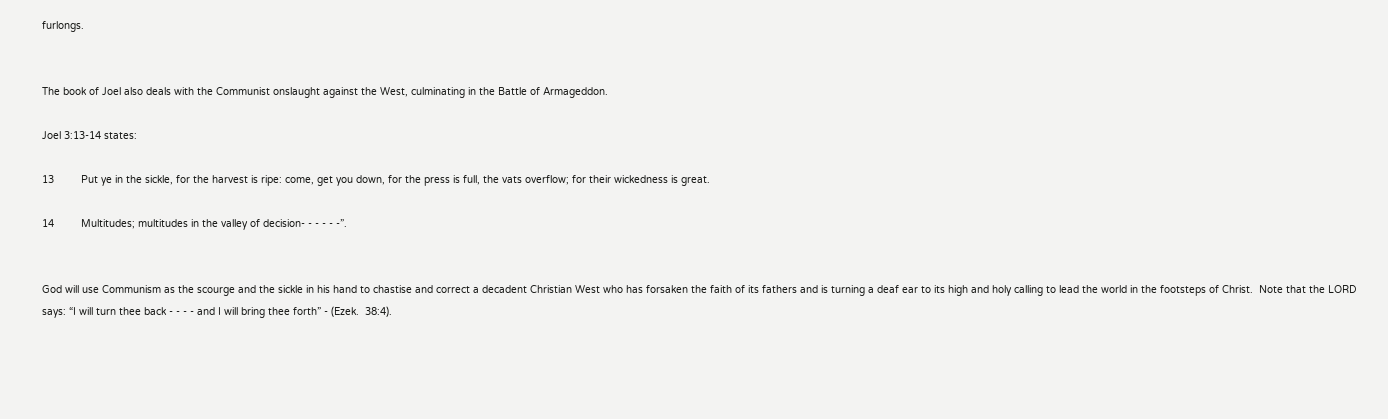furlongs.


The book of Joel also deals with the Communist onslaught against the West, culminating in the Battle of Armageddon.

Joel 3:13-14 states:

13         Put ye in the sickle, for the harvest is ripe: come, get you down, for the press is full, the vats overflow; for their wickedness is great.

14         Multitudes; multitudes in the valley of decision- - - - - -”.


God will use Communism as the scourge and the sickle in his hand to chastise and correct a decadent Christian West who has forsaken the faith of its fathers and is turning a deaf ear to its high and holy calling to lead the world in the footsteps of Christ.  Note that the LORD says: “I will turn thee back - - - - and I will bring thee forth” - (Ezek.  38:4).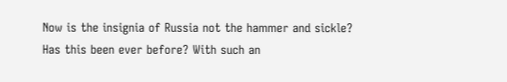Now is the insignia of Russia not the hammer and sickle? Has this been ever before? With such an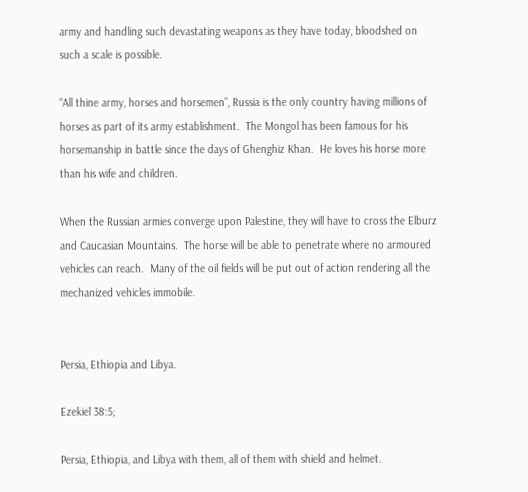army and handling such devastating weapons as they have today, bloodshed on such a scale is possible.

“All thine army, horses and horsemen”, Russia is the only country having millions of horses as part of its army establishment.  The Mongol has been famous for his horsemanship in battle since the days of Ghenghiz Khan.  He loves his horse more than his wife and children.

When the Russian armies converge upon Palestine, they will have to cross the Elburz and Caucasian Mountains.  The horse will be able to penetrate where no armoured vehicles can reach.  Many of the oil fields will be put out of action rendering all the mechanized vehicles immobile.


Persia, Ethiopia and Libya.

Ezekiel 38:5;

Persia, Ethiopia, and Libya with them, all of them with shield and helmet.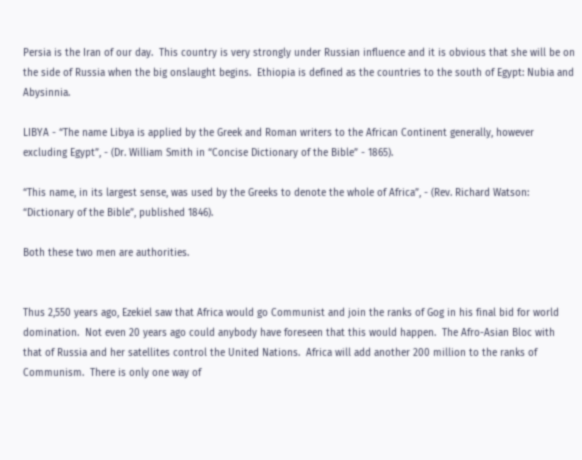Persia is the Iran of our day.  This country is very strongly under Russian influence and it is obvious that she will be on the side of Russia when the big onslaught begins.  Ethiopia is defined as the countries to the south of Egypt: Nubia and Abysinnia.

LIBYA - “The name Libya is applied by the Greek and Roman writers to the African Continent generally, however excluding Egypt”, - (Dr. William Smith in “Concise Dictionary of the Bible” - 1865).

“This name, in its largest sense, was used by the Greeks to denote the whole of Africa”, - (Rev. Richard Watson: “Dictionary of the Bible”, published 1846).

Both these two men are authorities.


Thus 2,550 years ago, Ezekiel saw that Africa would go Communist and join the ranks of Gog in his final bid for world domination.  Not even 20 years ago could anybody have foreseen that this would happen.  The Afro-Asian Bloc with that of Russia and her satellites control the United Nations.  Africa will add another 200 million to the ranks of Communism.  There is only one way of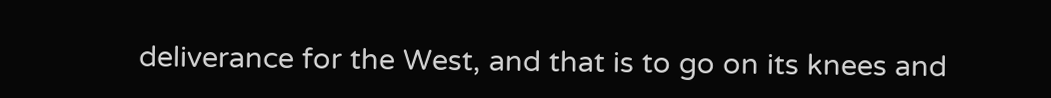deliverance for the West, and that is to go on its knees and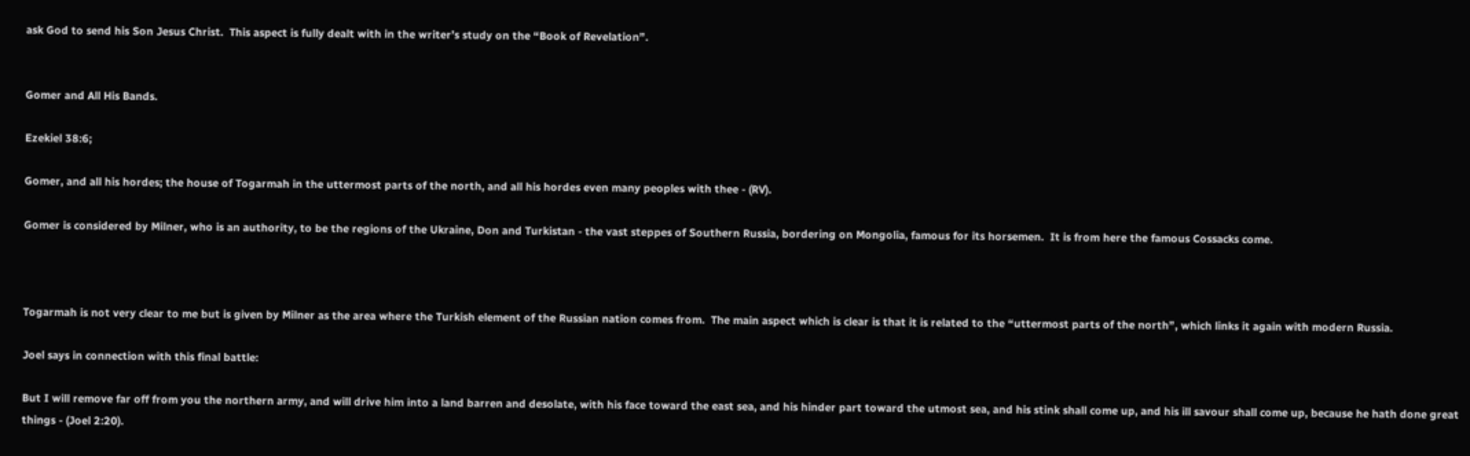ask God to send his Son Jesus Christ.  This aspect is fully dealt with in the writer’s study on the “Book of Revelation”.


Gomer and All His Bands.

Ezekiel 38:6;

Gomer, and all his hordes; the house of Togarmah in the uttermost parts of the north, and all his hordes even many peoples with thee - (RV).

Gomer is considered by Milner, who is an authority, to be the regions of the Ukraine, Don and Turkistan - the vast steppes of Southern Russia, bordering on Mongolia, famous for its horsemen.  It is from here the famous Cossacks come.



Togarmah is not very clear to me but is given by Milner as the area where the Turkish element of the Russian nation comes from.  The main aspect which is clear is that it is related to the “uttermost parts of the north”, which links it again with modern Russia.

Joel says in connection with this final battle:

But I will remove far off from you the northern army, and will drive him into a land barren and desolate, with his face toward the east sea, and his hinder part toward the utmost sea, and his stink shall come up, and his ill savour shall come up, because he hath done great things - (Joel 2:20).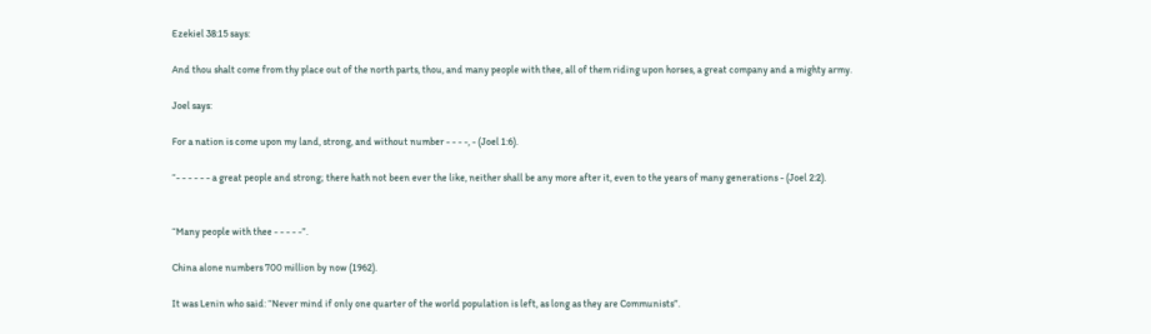Ezekiel 38:15 says:

And thou shalt come from thy place out of the north parts, thou, and many people with thee, all of them riding upon horses, a great company and a mighty army.

Joel says:

For a nation is come upon my land, strong, and without number - - - -, - (Joel 1:6).

“- - - - - - a great people and strong; there hath not been ever the like, neither shall be any more after it, even to the years of many generations - (Joel 2:2).


“Many people with thee - - - - -”.

China alone numbers 700 million by now (1962).

It was Lenin who said: “Never mind if only one quarter of the world population is left, as long as they are Communists”.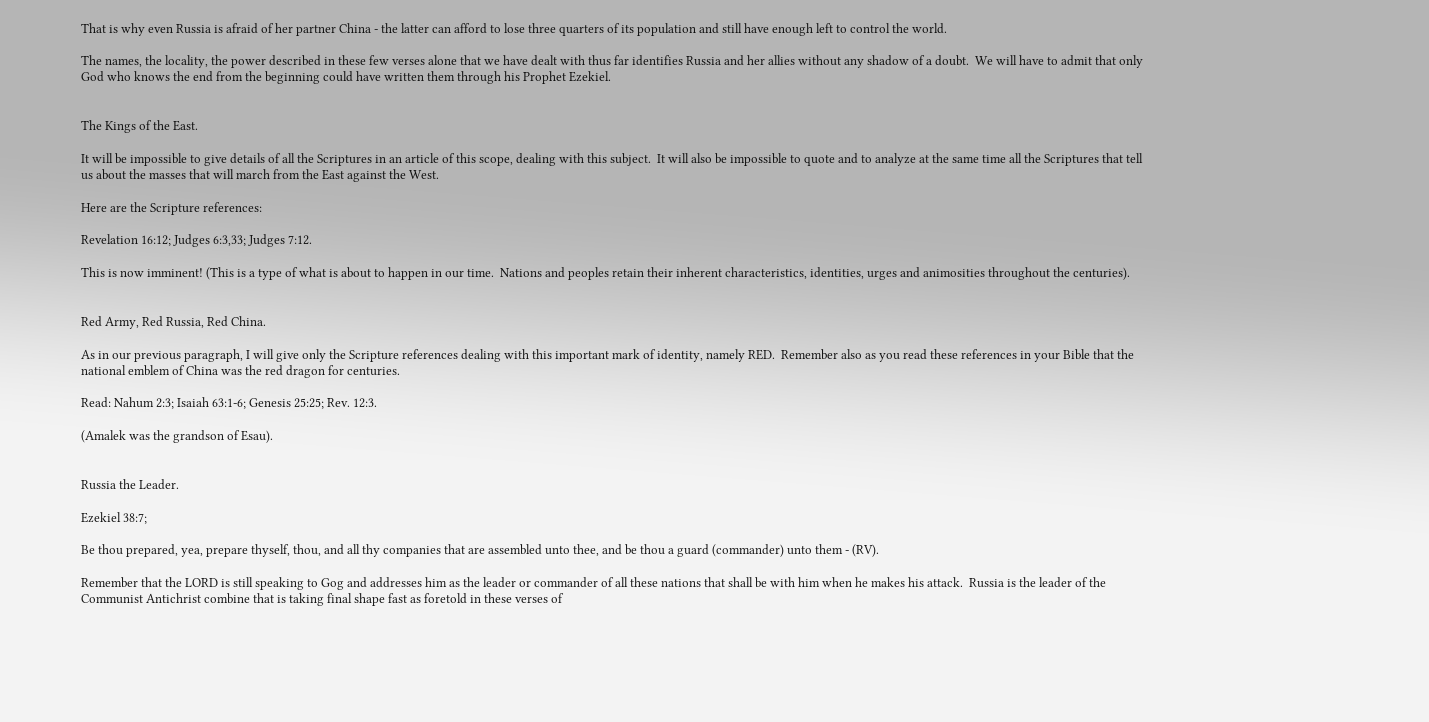That is why even Russia is afraid of her partner China - the latter can afford to lose three quarters of its population and still have enough left to control the world.

The names, the locality, the power described in these few verses alone that we have dealt with thus far identifies Russia and her allies without any shadow of a doubt.  We will have to admit that only God who knows the end from the beginning could have written them through his Prophet Ezekiel.


The Kings of the East.

It will be impossible to give details of all the Scriptures in an article of this scope, dealing with this subject.  It will also be impossible to quote and to analyze at the same time all the Scriptures that tell us about the masses that will march from the East against the West.

Here are the Scripture references:

Revelation 16:12; Judges 6:3,33; Judges 7:12.

This is now imminent! (This is a type of what is about to happen in our time.  Nations and peoples retain their inherent characteristics, identities, urges and animosities throughout the centuries).


Red Army, Red Russia, Red China.

As in our previous paragraph, I will give only the Scripture references dealing with this important mark of identity, namely RED.  Remember also as you read these references in your Bible that the national emblem of China was the red dragon for centuries.

Read: Nahum 2:3; Isaiah 63:1-6; Genesis 25:25; Rev. 12:3.

(Amalek was the grandson of Esau).


Russia the Leader.

Ezekiel 38:7;

Be thou prepared, yea, prepare thyself, thou, and all thy companies that are assembled unto thee, and be thou a guard (commander) unto them - (RV).

Remember that the LORD is still speaking to Gog and addresses him as the leader or commander of all these nations that shall be with him when he makes his attack.  Russia is the leader of the Communist Antichrist combine that is taking final shape fast as foretold in these verses of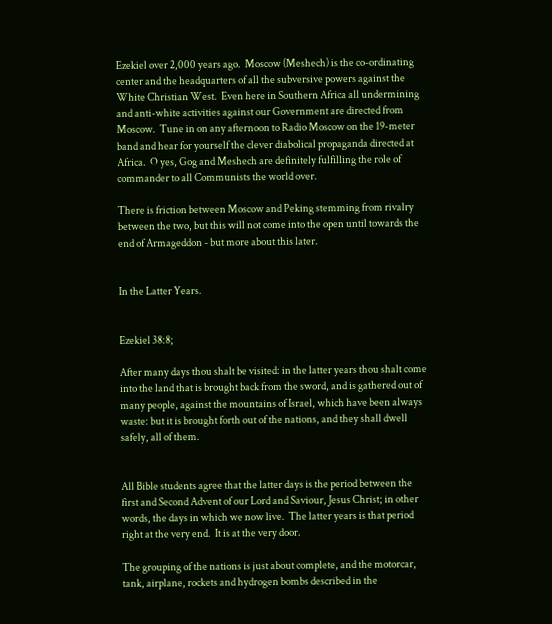Ezekiel over 2,000 years ago.  Moscow (Meshech) is the co-ordinating center and the headquarters of all the subversive powers against the White Christian West.  Even here in Southern Africa all undermining and anti-white activities against our Government are directed from Moscow.  Tune in on any afternoon to Radio Moscow on the 19-meter band and hear for yourself the clever diabolical propaganda directed at Africa.  O yes, Gog and Meshech are definitely fulfilling the role of commander to all Communists the world over.

There is friction between Moscow and Peking stemming from rivalry between the two, but this will not come into the open until towards the end of Armageddon - but more about this later.


In the Latter Years.


Ezekiel 38:8;

After many days thou shalt be visited: in the latter years thou shalt come into the land that is brought back from the sword, and is gathered out of many people, against the mountains of Israel, which have been always waste: but it is brought forth out of the nations, and they shall dwell safely, all of them.


All Bible students agree that the latter days is the period between the first and Second Advent of our Lord and Saviour, Jesus Christ; in other words, the days in which we now live.  The latter years is that period right at the very end.  It is at the very door.

The grouping of the nations is just about complete, and the motorcar, tank, airplane, rockets and hydrogen bombs described in the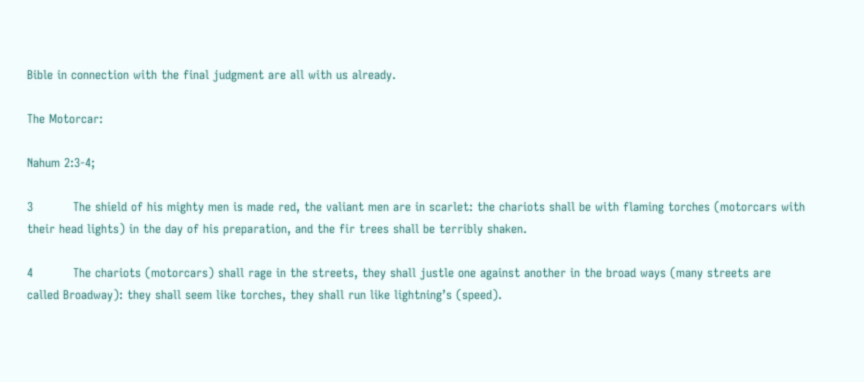Bible in connection with the final judgment are all with us already.

The Motorcar:

Nahum 2:3-4;

3          The shield of his mighty men is made red, the valiant men are in scarlet: the chariots shall be with flaming torches (motorcars with their head lights) in the day of his preparation, and the fir trees shall be terribly shaken.

4          The chariots (motorcars) shall rage in the streets, they shall justle one against another in the broad ways (many streets are called Broadway): they shall seem like torches, they shall run like lightning’s (speed).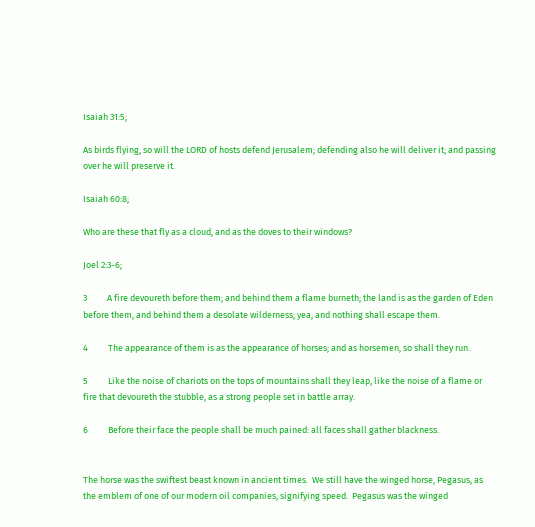Isaiah 31:5;

As birds flying, so will the LORD of hosts defend Jerusalem; defending also he will deliver it; and passing over he will preserve it.

Isaiah 60:8;

Who are these that fly as a cloud, and as the doves to their windows?

Joel 2:3-6;

3          A fire devoureth before them; and behind them a flame burneth; the land is as the garden of Eden before them, and behind them a desolate wilderness; yea, and nothing shall escape them.

4          The appearance of them is as the appearance of horses; and as horsemen, so shall they run.

5          Like the noise of chariots on the tops of mountains shall they leap, like the noise of a flame or fire that devoureth the stubble, as a strong people set in battle array.

6          Before their face the people shall be much pained: all faces shall gather blackness.


The horse was the swiftest beast known in ancient times.  We still have the winged horse, Pegasus, as the emblem of one of our modern oil companies, signifying speed.  Pegasus was the winged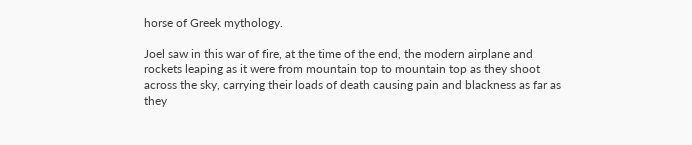horse of Greek mythology.

Joel saw in this war of fire, at the time of the end, the modern airplane and rockets leaping as it were from mountain top to mountain top as they shoot across the sky, carrying their loads of death causing pain and blackness as far as they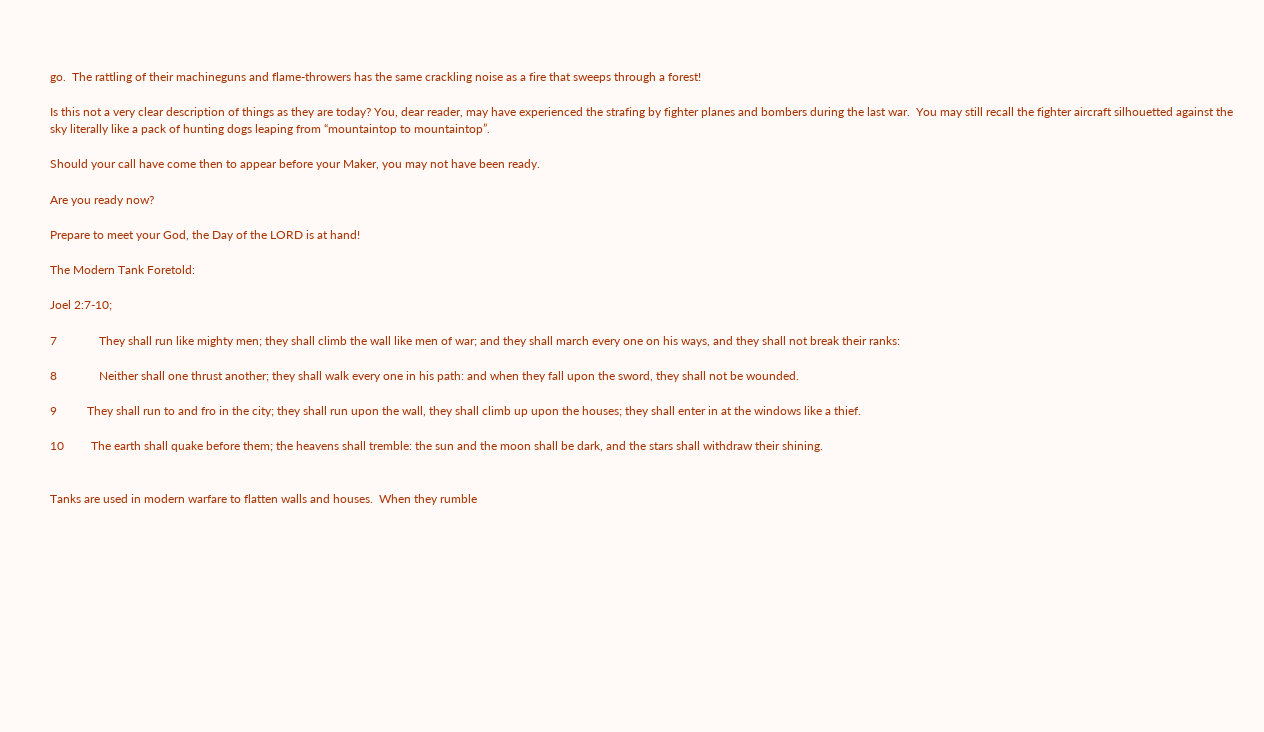go.  The rattling of their machineguns and flame-throwers has the same crackling noise as a fire that sweeps through a forest!

Is this not a very clear description of things as they are today? You, dear reader, may have experienced the strafing by fighter planes and bombers during the last war.  You may still recall the fighter aircraft silhouetted against the sky literally like a pack of hunting dogs leaping from “mountaintop to mountaintop”.

Should your call have come then to appear before your Maker, you may not have been ready.

Are you ready now?

Prepare to meet your God, the Day of the LORD is at hand!

The Modern Tank Foretold:

Joel 2:7-10;

7              They shall run like mighty men; they shall climb the wall like men of war; and they shall march every one on his ways, and they shall not break their ranks:

8              Neither shall one thrust another; they shall walk every one in his path: and when they fall upon the sword, they shall not be wounded.

9          They shall run to and fro in the city; they shall run upon the wall, they shall climb up upon the houses; they shall enter in at the windows like a thief.

10         The earth shall quake before them; the heavens shall tremble: the sun and the moon shall be dark, and the stars shall withdraw their shining.


Tanks are used in modern warfare to flatten walls and houses.  When they rumble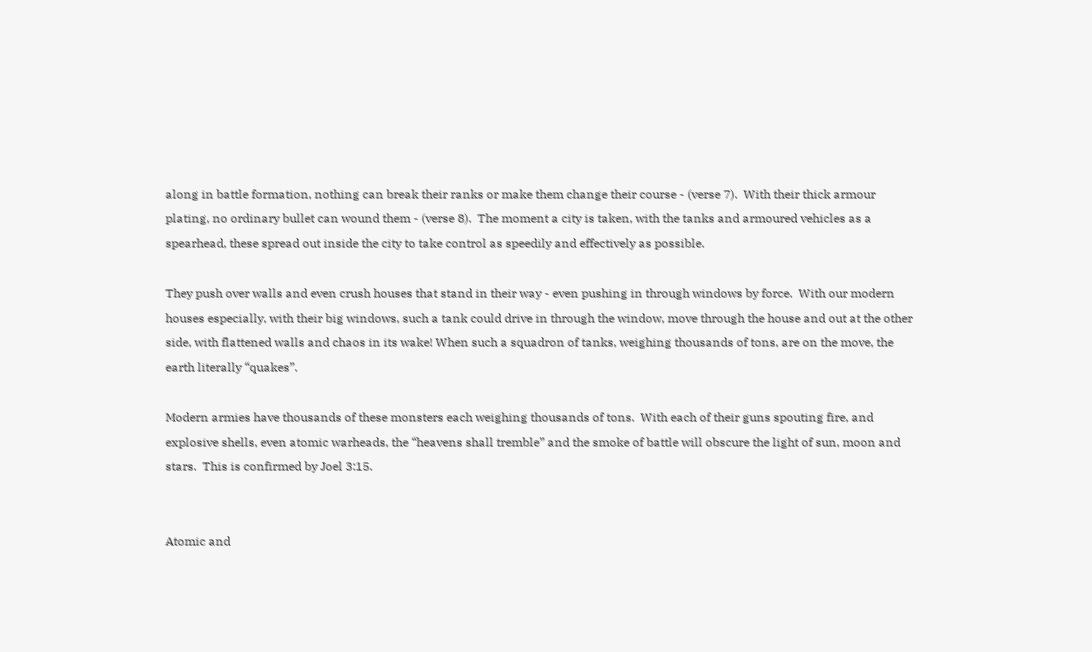along in battle formation, nothing can break their ranks or make them change their course - (verse 7).  With their thick armour plating, no ordinary bullet can wound them - (verse 8).  The moment a city is taken, with the tanks and armoured vehicles as a spearhead, these spread out inside the city to take control as speedily and effectively as possible.

They push over walls and even crush houses that stand in their way - even pushing in through windows by force.  With our modern houses especially, with their big windows, such a tank could drive in through the window, move through the house and out at the other side, with flattened walls and chaos in its wake! When such a squadron of tanks, weighing thousands of tons, are on the move, the earth literally “quakes”.

Modern armies have thousands of these monsters each weighing thousands of tons.  With each of their guns spouting fire, and explosive shells, even atomic warheads, the “heavens shall tremble” and the smoke of battle will obscure the light of sun, moon and stars.  This is confirmed by Joel 3:15.


Atomic and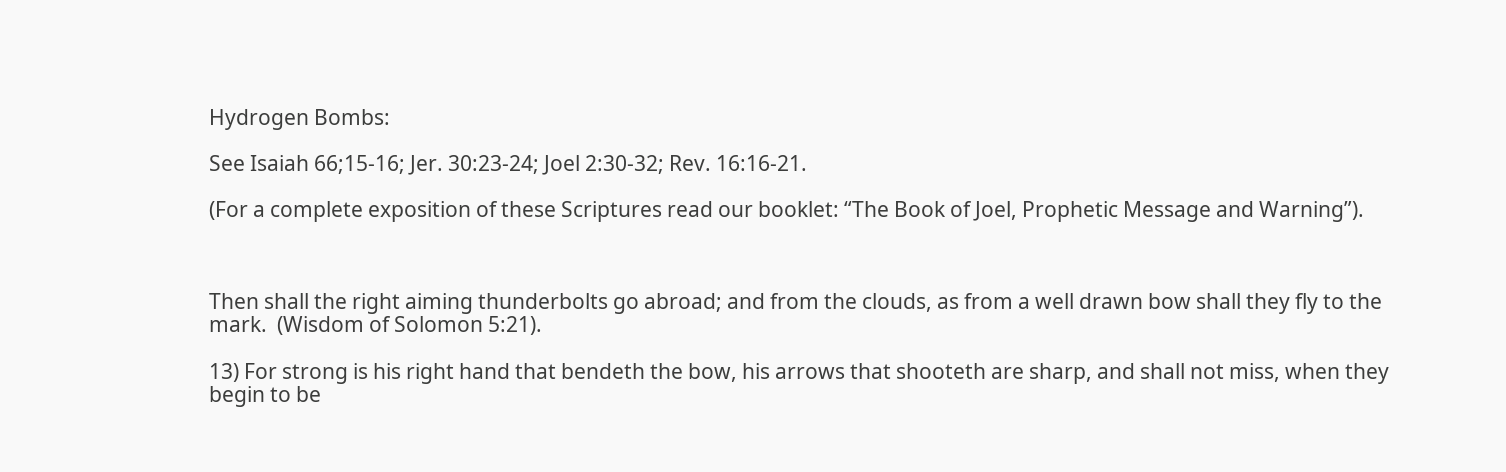Hydrogen Bombs:

See Isaiah 66;15-16; Jer. 30:23-24; Joel 2:30-32; Rev. 16:16-21.

(For a complete exposition of these Scriptures read our booklet: “The Book of Joel, Prophetic Message and Warning”).



Then shall the right aiming thunderbolts go abroad; and from the clouds, as from a well drawn bow shall they fly to the mark.  (Wisdom of Solomon 5:21).

13) For strong is his right hand that bendeth the bow, his arrows that shooteth are sharp, and shall not miss, when they begin to be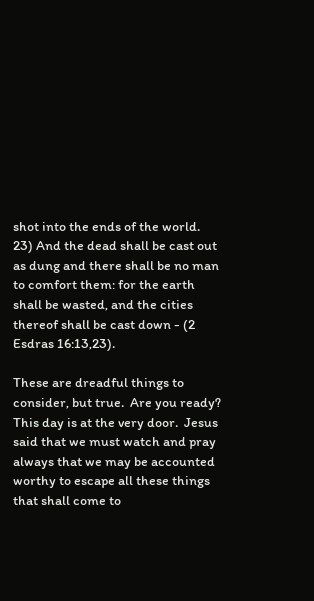shot into the ends of the world.  23) And the dead shall be cast out as dung and there shall be no man to comfort them: for the earth shall be wasted, and the cities thereof shall be cast down - (2 Esdras 16:13,23).

These are dreadful things to consider, but true.  Are you ready? This day is at the very door.  Jesus said that we must watch and pray always that we may be accounted worthy to escape all these things that shall come to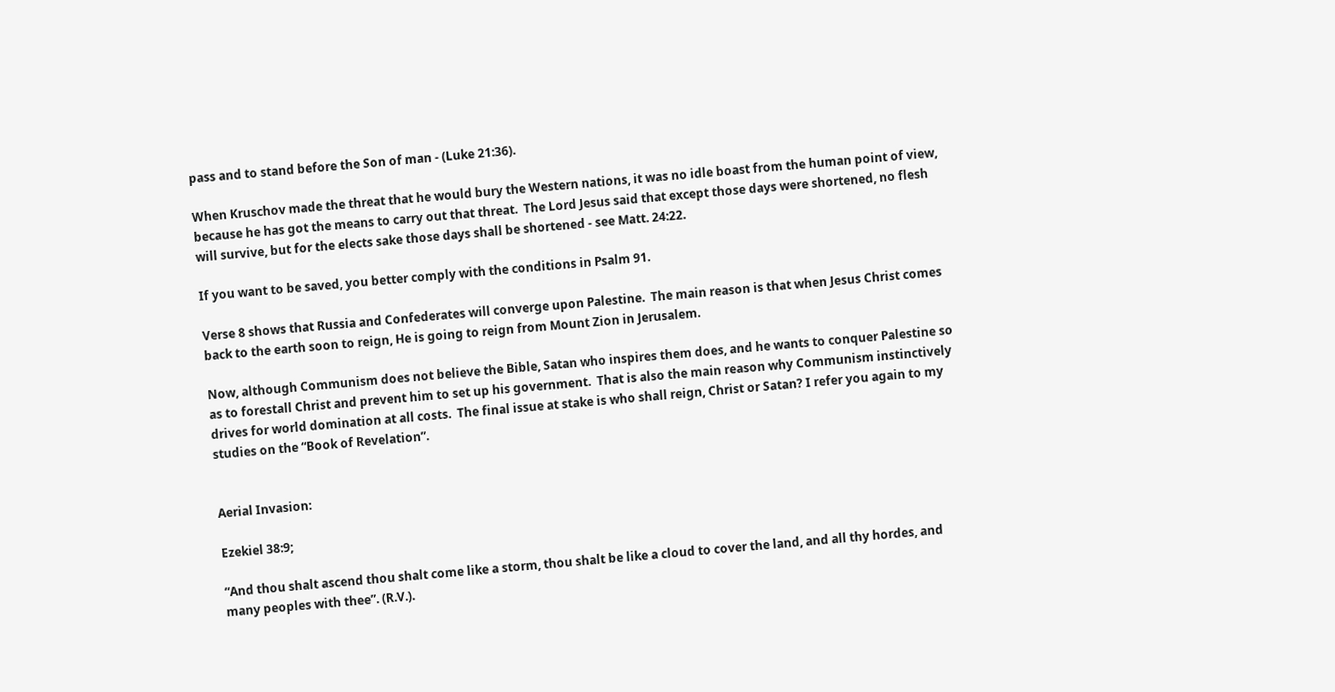pass and to stand before the Son of man - (Luke 21:36).

When Kruschov made the threat that he would bury the Western nations, it was no idle boast from the human point of view, because he has got the means to carry out that threat.  The Lord Jesus said that except those days were shortened, no flesh will survive, but for the elects sake those days shall be shortened - see Matt. 24:22.

If you want to be saved, you better comply with the conditions in Psalm 91.

Verse 8 shows that Russia and Confederates will converge upon Palestine.  The main reason is that when Jesus Christ comes back to the earth soon to reign, He is going to reign from Mount Zion in Jerusalem.

Now, although Communism does not believe the Bible, Satan who inspires them does, and he wants to conquer Palestine so as to forestall Christ and prevent him to set up his government.  That is also the main reason why Communism instinctively drives for world domination at all costs.  The final issue at stake is who shall reign, Christ or Satan? I refer you again to my studies on the “Book of Revelation”.


Aerial Invasion:

Ezekiel 38:9;

“And thou shalt ascend thou shalt come like a storm, thou shalt be like a cloud to cover the land, and all thy hordes, and many peoples with thee”. (R.V.).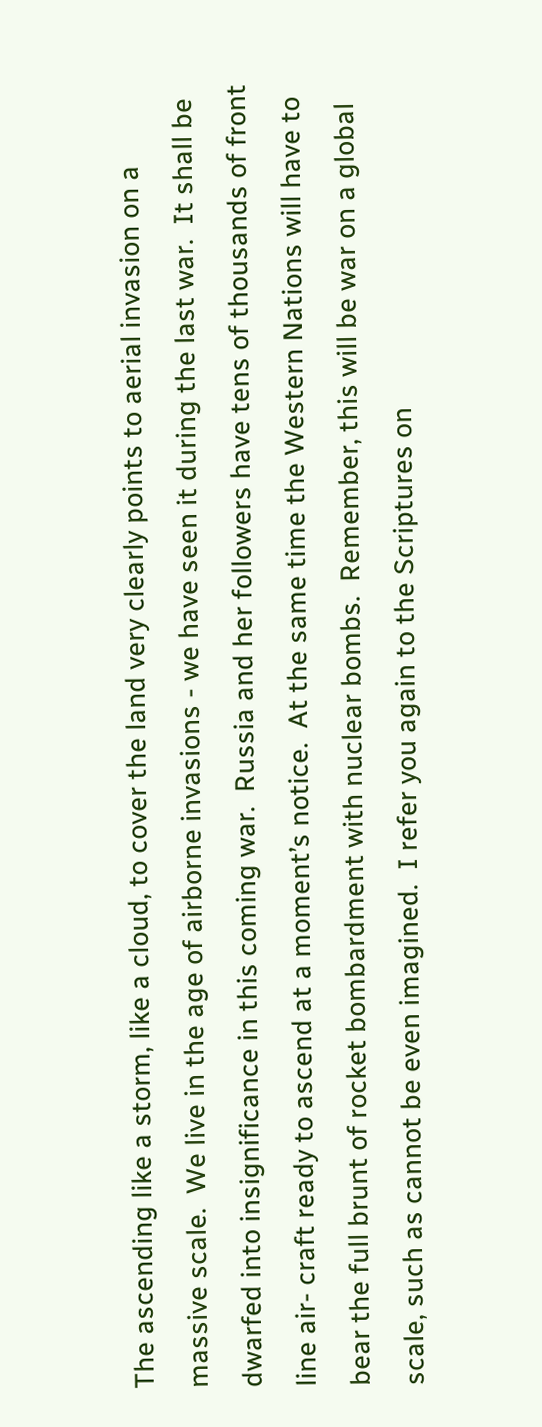The ascending like a storm, like a cloud, to cover the land very clearly points to aerial invasion on a massive scale.  We live in the age of airborne invasions - we have seen it during the last war.  It shall be dwarfed into insignificance in this coming war.  Russia and her followers have tens of thousands of front line air- craft ready to ascend at a moment’s notice.  At the same time the Western Nations will have to bear the full brunt of rocket bombardment with nuclear bombs.  Remember, this will be war on a global scale, such as cannot be even imagined.  I refer you again to the Scriptures on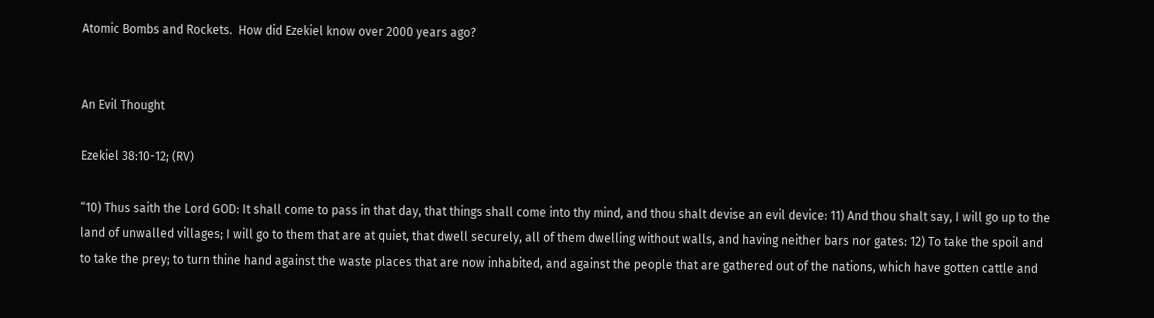Atomic Bombs and Rockets.  How did Ezekiel know over 2000 years ago?


An Evil Thought

Ezekiel 38:10-12; (RV)

“10) Thus saith the Lord GOD: It shall come to pass in that day, that things shall come into thy mind, and thou shalt devise an evil device: 11) And thou shalt say, I will go up to the land of unwalled villages; I will go to them that are at quiet, that dwell securely, all of them dwelling without walls, and having neither bars nor gates: 12) To take the spoil and to take the prey; to turn thine hand against the waste places that are now inhabited, and against the people that are gathered out of the nations, which have gotten cattle and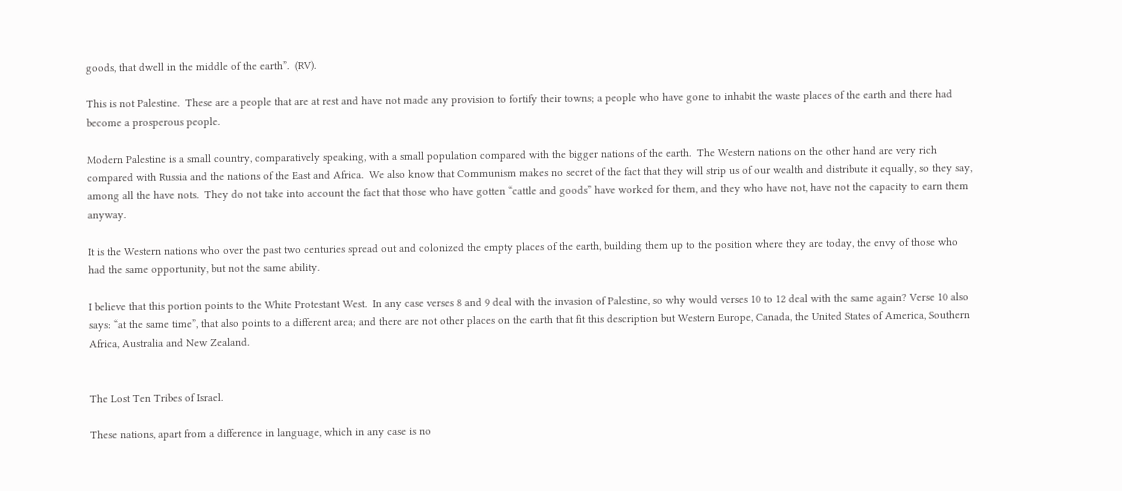goods, that dwell in the middle of the earth”.  (RV).

This is not Palestine.  These are a people that are at rest and have not made any provision to fortify their towns; a people who have gone to inhabit the waste places of the earth and there had become a prosperous people.

Modern Palestine is a small country, comparatively speaking, with a small population compared with the bigger nations of the earth.  The Western nations on the other hand are very rich compared with Russia and the nations of the East and Africa.  We also know that Communism makes no secret of the fact that they will strip us of our wealth and distribute it equally, so they say, among all the have nots.  They do not take into account the fact that those who have gotten “cattle and goods” have worked for them, and they who have not, have not the capacity to earn them anyway.

It is the Western nations who over the past two centuries spread out and colonized the empty places of the earth, building them up to the position where they are today, the envy of those who had the same opportunity, but not the same ability.

I believe that this portion points to the White Protestant West.  In any case verses 8 and 9 deal with the invasion of Palestine, so why would verses 10 to 12 deal with the same again? Verse 10 also says: “at the same time”, that also points to a different area; and there are not other places on the earth that fit this description but Western Europe, Canada, the United States of America, Southern Africa, Australia and New Zealand.


The Lost Ten Tribes of Israel.

These nations, apart from a difference in language, which in any case is no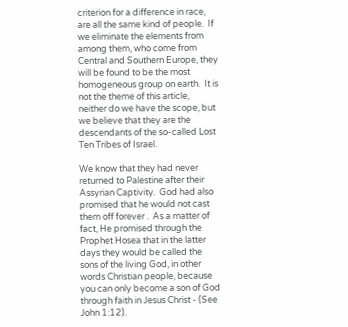criterion for a difference in race, are all the same kind of people.  If we eliminate the elements from among them, who come from Central and Southern Europe, they will be found to be the most homogeneous group on earth.  It is not the theme of this article, neither do we have the scope, but we believe that they are the descendants of the so-called Lost Ten Tribes of Israel.

We know that they had never returned to Palestine after their Assyrian Captivity.  God had also promised that he would not cast them off forever .  As a matter of fact, He promised through the Prophet Hosea that in the latter days they would be called the sons of the living God, in other words Christian people, because you can only become a son of God through faith in Jesus Christ - (See John 1:12).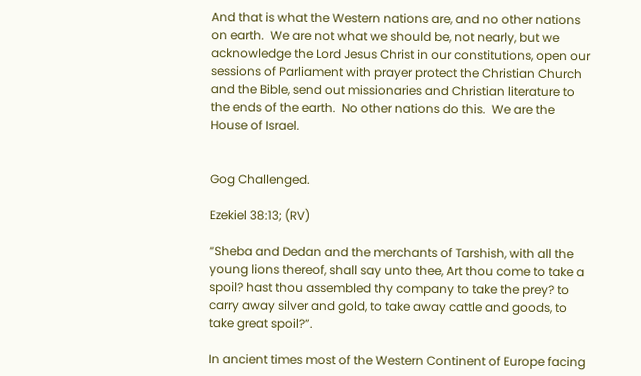And that is what the Western nations are, and no other nations on earth.  We are not what we should be, not nearly, but we acknowledge the Lord Jesus Christ in our constitutions, open our sessions of Parliament with prayer protect the Christian Church and the Bible, send out missionaries and Christian literature to the ends of the earth.  No other nations do this.  We are the House of Israel.


Gog Challenged.

Ezekiel 38:13; (RV)

“Sheba and Dedan and the merchants of Tarshish, with all the young lions thereof, shall say unto thee, Art thou come to take a spoil? hast thou assembled thy company to take the prey? to carry away silver and gold, to take away cattle and goods, to take great spoil?”.

In ancient times most of the Western Continent of Europe facing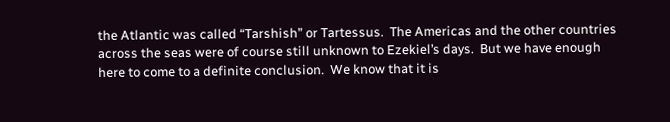the Atlantic was called “Tarshish” or Tartessus.  The Americas and the other countries across the seas were of course still unknown to Ezekiel’s days.  But we have enough here to come to a definite conclusion.  We know that it is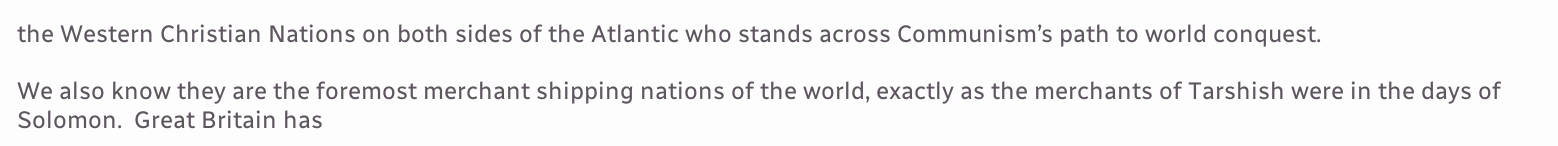the Western Christian Nations on both sides of the Atlantic who stands across Communism’s path to world conquest.

We also know they are the foremost merchant shipping nations of the world, exactly as the merchants of Tarshish were in the days of Solomon.  Great Britain has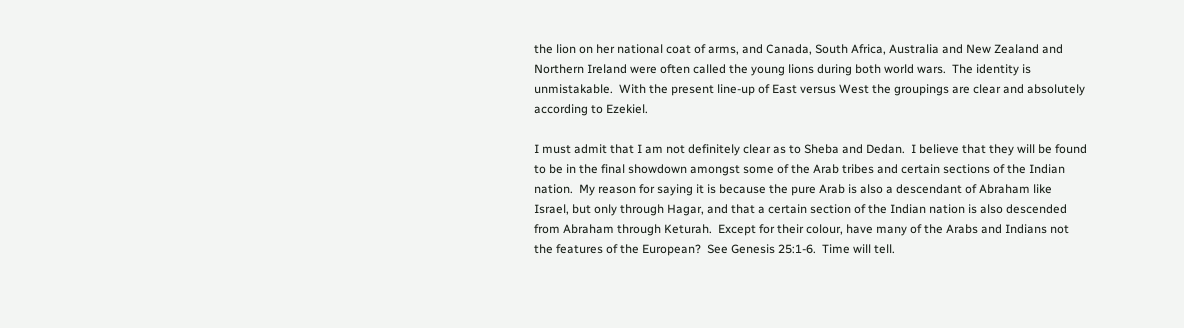the lion on her national coat of arms, and Canada, South Africa, Australia and New Zealand and Northern Ireland were often called the young lions during both world wars.  The identity is unmistakable.  With the present line-up of East versus West the groupings are clear and absolutely according to Ezekiel.

I must admit that I am not definitely clear as to Sheba and Dedan.  I believe that they will be found to be in the final showdown amongst some of the Arab tribes and certain sections of the Indian nation.  My reason for saying it is because the pure Arab is also a descendant of Abraham like Israel, but only through Hagar, and that a certain section of the Indian nation is also descended from Abraham through Keturah.  Except for their colour, have many of the Arabs and Indians not the features of the European?  See Genesis 25:1-6.  Time will tell.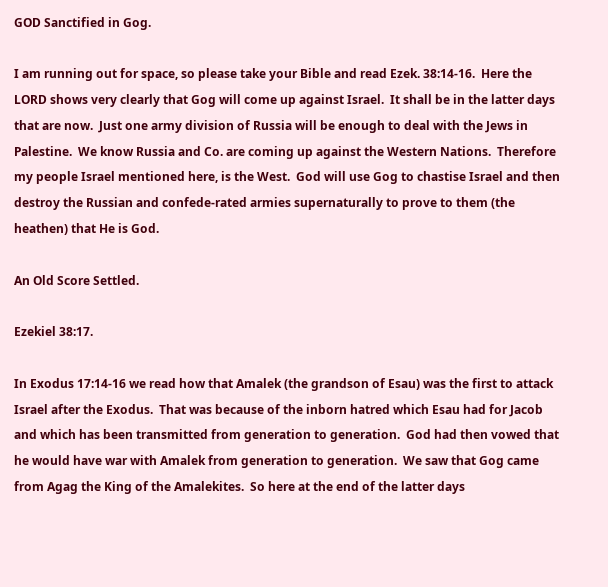GOD Sanctified in Gog.

I am running out for space, so please take your Bible and read Ezek. 38:14-16.  Here the LORD shows very clearly that Gog will come up against Israel.  It shall be in the latter days that are now.  Just one army division of Russia will be enough to deal with the Jews in Palestine.  We know Russia and Co. are coming up against the Western Nations.  Therefore my people Israel mentioned here, is the West.  God will use Gog to chastise Israel and then destroy the Russian and confede-rated armies supernaturally to prove to them (the heathen) that He is God.

An Old Score Settled.

Ezekiel 38:17.

In Exodus 17:14-16 we read how that Amalek (the grandson of Esau) was the first to attack Israel after the Exodus.  That was because of the inborn hatred which Esau had for Jacob and which has been transmitted from generation to generation.  God had then vowed that he would have war with Amalek from generation to generation.  We saw that Gog came from Agag the King of the Amalekites.  So here at the end of the latter days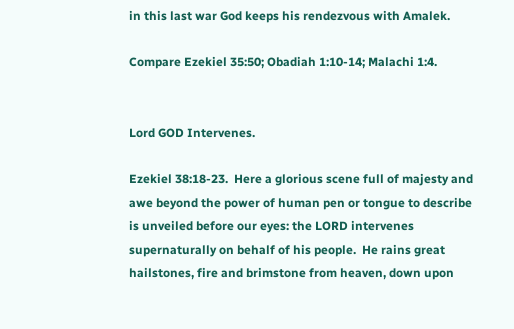in this last war God keeps his rendezvous with Amalek.

Compare Ezekiel 35:50; Obadiah 1:10-14; Malachi 1:4.


Lord GOD Intervenes.

Ezekiel 38:18-23.  Here a glorious scene full of majesty and awe beyond the power of human pen or tongue to describe is unveiled before our eyes: the LORD intervenes supernaturally on behalf of his people.  He rains great hailstones, fire and brimstone from heaven, down upon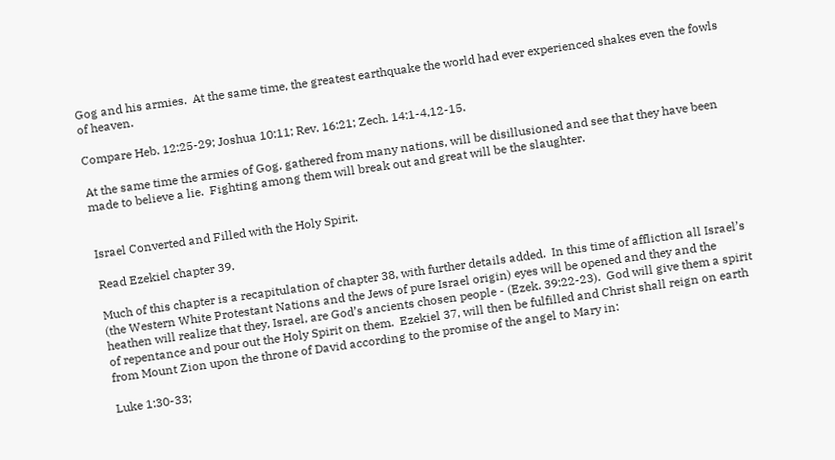Gog and his armies.  At the same time, the greatest earthquake the world had ever experienced shakes even the fowls of heaven.

Compare Heb. 12:25-29; Joshua 10:11; Rev. 16:21; Zech. 14:1-4,12-15.

At the same time the armies of Gog, gathered from many nations, will be disillusioned and see that they have been made to believe a lie.  Fighting among them will break out and great will be the slaughter.


Israel Converted and Filled with the Holy Spirit.

Read Ezekiel chapter 39.

Much of this chapter is a recapitulation of chapter 38, with further details added.  In this time of affliction all Israel’s (the Western White Protestant Nations and the Jews of pure Israel origin) eyes will be opened and they and the heathen will realize that they, Israel, are God’s ancients chosen people - (Ezek. 39:22-23).  God will give them a spirit of repentance and pour out the Holy Spirit on them.  Ezekiel 37, will then be fulfilled and Christ shall reign on earth from Mount Zion upon the throne of David according to the promise of the angel to Mary in:

Luke 1:30-33;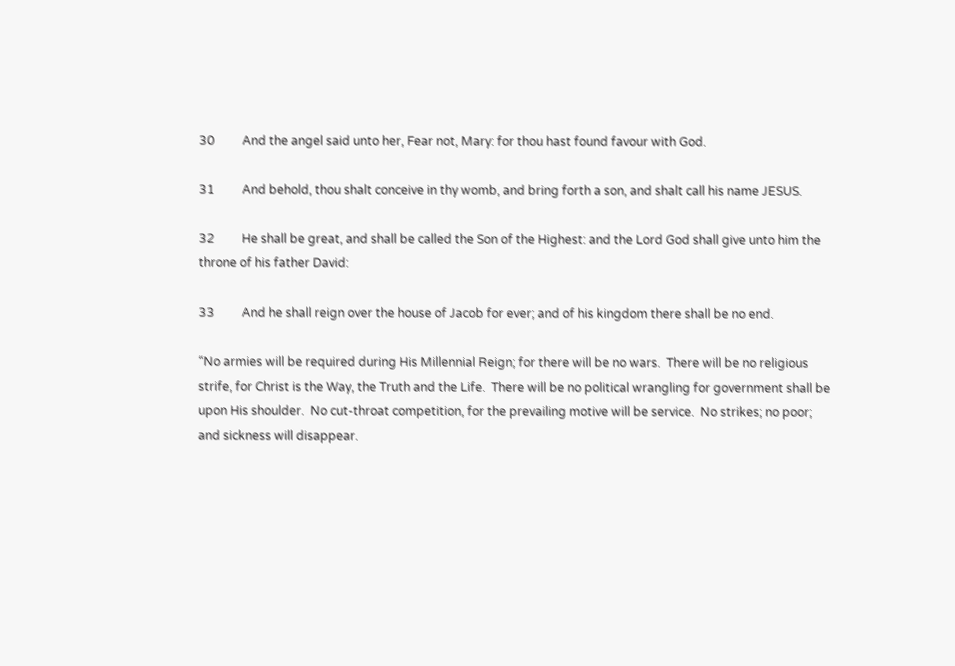30         And the angel said unto her, Fear not, Mary: for thou hast found favour with God.

31         And behold, thou shalt conceive in thy womb, and bring forth a son, and shalt call his name JESUS.

32         He shall be great, and shall be called the Son of the Highest: and the Lord God shall give unto him the throne of his father David:

33         And he shall reign over the house of Jacob for ever; and of his kingdom there shall be no end.

“No armies will be required during His Millennial Reign; for there will be no wars.  There will be no religious strife, for Christ is the Way, the Truth and the Life.  There will be no political wrangling for government shall be upon His shoulder.  No cut-throat competition, for the prevailing motive will be service.  No strikes; no poor; and sickness will disappear.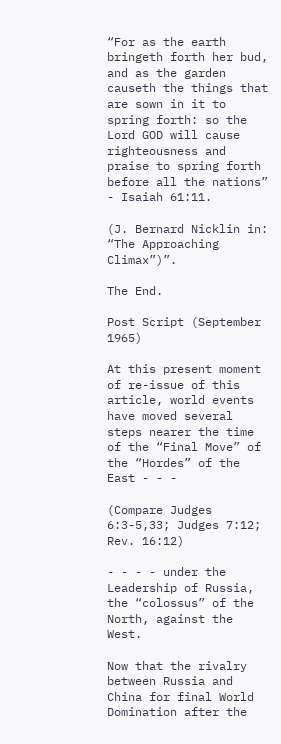“For as the earth bringeth forth her bud, and as the garden causeth the things that are sown in it to spring forth: so the Lord GOD will cause righteousness and praise to spring forth before all the nations” - Isaiah 61:11.

(J. Bernard Nicklin in: “The Approaching Climax”)”.

The End.

Post Script (September 1965)

At this present moment of re-issue of this article, world events have moved several steps nearer the time of the “Final Move” of the “Hordes” of the East - - -

(Compare Judges 6:3-5,33; Judges 7:12; Rev. 16:12)

- - - - under the Leadership of Russia, the “colossus” of the North, against the West.

Now that the rivalry between Russia and China for final World Domination after the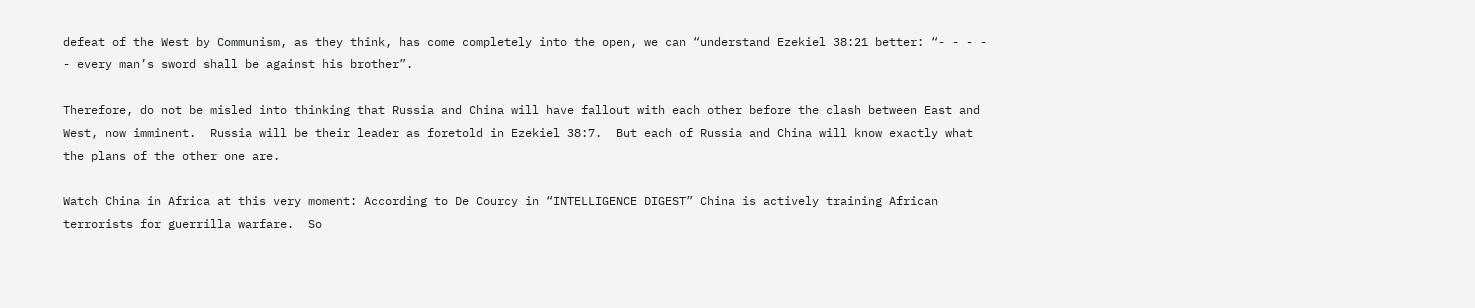defeat of the West by Communism, as they think, has come completely into the open, we can “understand Ezekiel 38:21 better: “- - - - - every man’s sword shall be against his brother”.

Therefore, do not be misled into thinking that Russia and China will have fallout with each other before the clash between East and West, now imminent.  Russia will be their leader as foretold in Ezekiel 38:7.  But each of Russia and China will know exactly what the plans of the other one are.

Watch China in Africa at this very moment: According to De Courcy in “INTELLIGENCE DIGEST” China is actively training African terrorists for guerrilla warfare.  So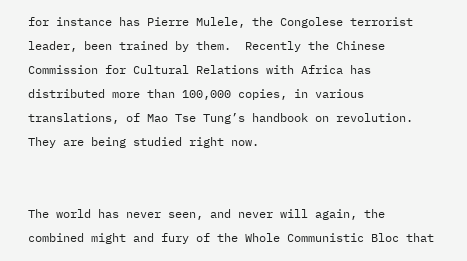for instance has Pierre Mulele, the Congolese terrorist leader, been trained by them.  Recently the Chinese Commission for Cultural Relations with Africa has distributed more than 100,000 copies, in various translations, of Mao Tse Tung’s handbook on revolution.  They are being studied right now.


The world has never seen, and never will again, the combined might and fury of the Whole Communistic Bloc that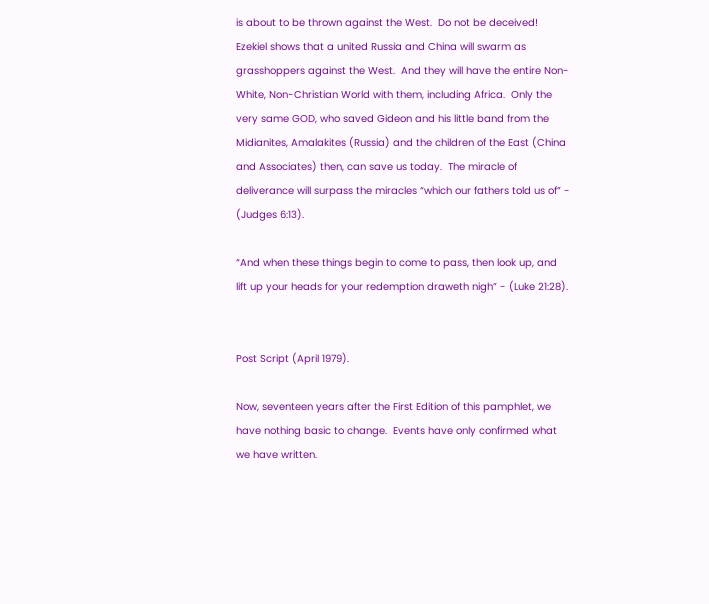is about to be thrown against the West.  Do not be deceived! Ezekiel shows that a united Russia and China will swarm as grasshoppers against the West.  And they will have the entire Non-White, Non-Christian World with them, including Africa.  Only the very same GOD, who saved Gideon and his little band from the Midianites, Amalakites (Russia) and the children of the East (China and Associates) then, can save us today.  The miracle of deliverance will surpass the miracles “which our fathers told us of” - (Judges 6:13).

“And when these things begin to come to pass, then look up, and lift up your heads for your redemption draweth nigh” - (Luke 21:28).


Post Script (April 1979).

Now, seventeen years after the First Edition of this pamphlet, we have nothing basic to change.  Events have only confirmed what we have written.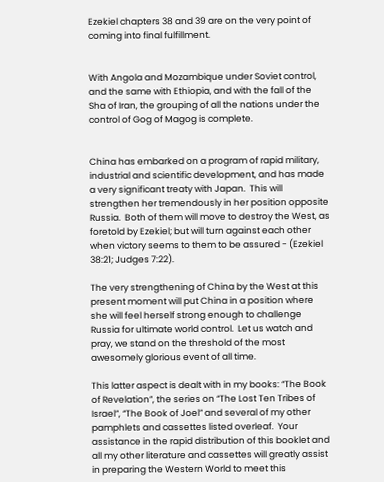Ezekiel chapters 38 and 39 are on the very point of coming into final fulfillment.


With Angola and Mozambique under Soviet control, and the same with Ethiopia, and with the fall of the Sha of Iran, the grouping of all the nations under the control of Gog of Magog is complete.


China has embarked on a program of rapid military, industrial and scientific development, and has made a very significant treaty with Japan.  This will strengthen her tremendously in her position opposite Russia.  Both of them will move to destroy the West, as foretold by Ezekiel; but will turn against each other when victory seems to them to be assured - (Ezekiel 38:21; Judges 7:22).

The very strengthening of China by the West at this present moment will put China in a position where she will feel herself strong enough to challenge Russia for ultimate world control.  Let us watch and pray, we stand on the threshold of the most awesomely glorious event of all time.

This latter aspect is dealt with in my books: “The Book of Revelation”, the series on “The Lost Ten Tribes of Israel”, “The Book of Joel” and several of my other pamphlets and cassettes listed overleaf.  Your assistance in the rapid distribution of this booklet and all my other literature and cassettes will greatly assist in preparing the Western World to meet this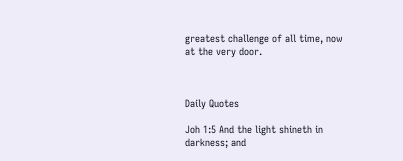greatest challenge of all time, now at the very door.



Daily Quotes

Joh 1:5 And the light shineth in darkness; and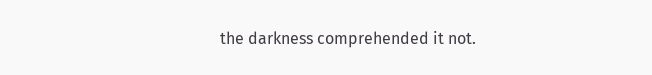the darkness comprehended it not.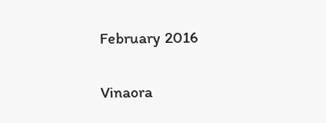February 2016

Vinaora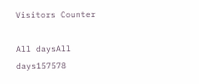Visitors Counter

All daysAll days157578